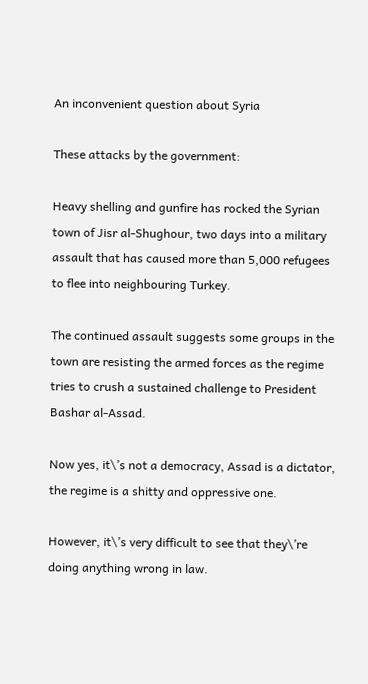An inconvenient question about Syria

These attacks by the government:

Heavy shelling and gunfire has rocked the Syrian town of Jisr al-Shughour, two days into a military assault that has caused more than 5,000 refugees to flee into neighbouring Turkey.

The continued assault suggests some groups in the town are resisting the armed forces as the regime tries to crush a sustained challenge to President Bashar al-Assad.

Now yes, it\’s not a democracy, Assad is a dictator, the regime is a shitty and oppressive one.

However, it\’s very difficult to see that they\’re doing anything wrong in law.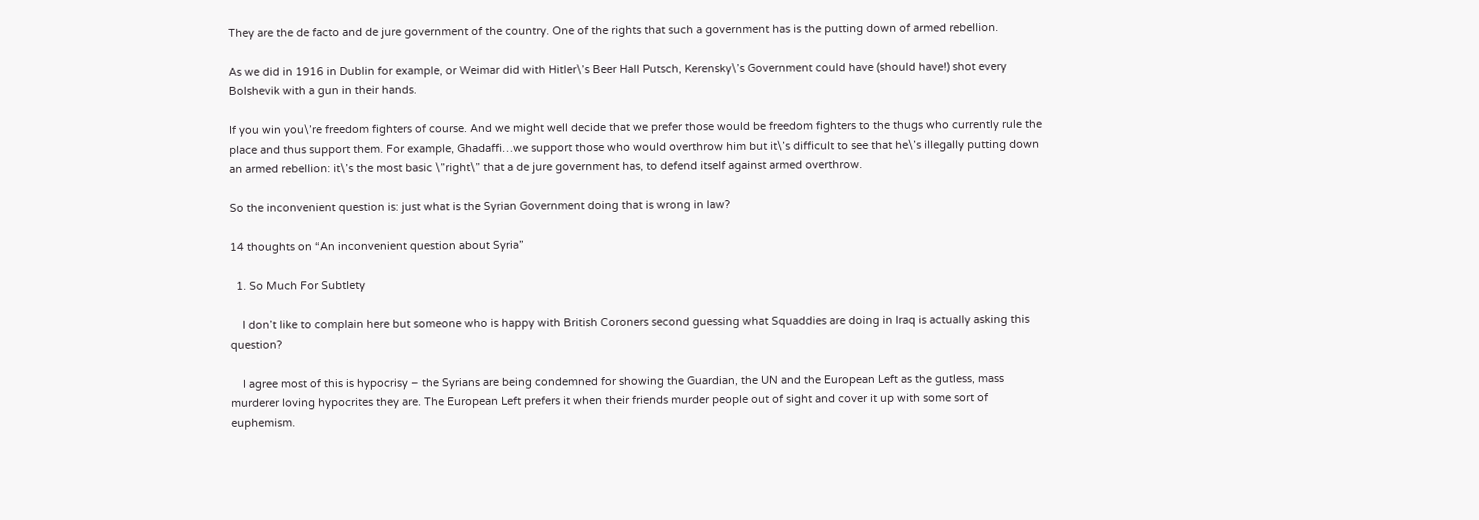They are the de facto and de jure government of the country. One of the rights that such a government has is the putting down of armed rebellion.

As we did in 1916 in Dublin for example, or Weimar did with Hitler\’s Beer Hall Putsch, Kerensky\’s Government could have (should have!) shot every Bolshevik with a gun in their hands.

If you win you\’re freedom fighters of course. And we might well decide that we prefer those would be freedom fighters to the thugs who currently rule the place and thus support them. For example, Ghadaffi…we support those who would overthrow him but it\’s difficult to see that he\’s illegally putting down an armed rebellion: it\’s the most basic \”right\” that a de jure government has, to defend itself against armed overthrow.

So the inconvenient question is: just what is the Syrian Government doing that is wrong in law?

14 thoughts on “An inconvenient question about Syria”

  1. So Much For Subtlety

    I don’t like to complain here but someone who is happy with British Coroners second guessing what Squaddies are doing in Iraq is actually asking this question?

    I agree most of this is hypocrisy – the Syrians are being condemned for showing the Guardian, the UN and the European Left as the gutless, mass murderer loving hypocrites they are. The European Left prefers it when their friends murder people out of sight and cover it up with some sort of euphemism.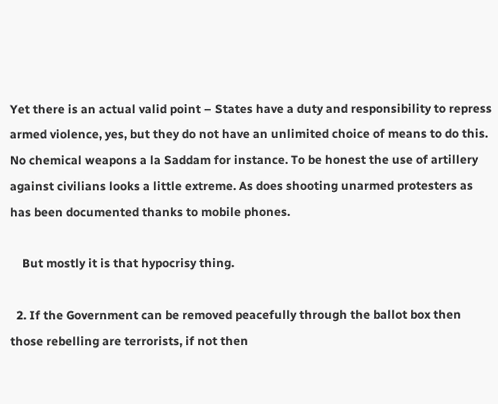Yet there is an actual valid point – States have a duty and responsibility to repress armed violence, yes, but they do not have an unlimited choice of means to do this. No chemical weapons a la Saddam for instance. To be honest the use of artillery against civilians looks a little extreme. As does shooting unarmed protesters as has been documented thanks to mobile phones.

    But mostly it is that hypocrisy thing.

  2. If the Government can be removed peacefully through the ballot box then those rebelling are terrorists, if not then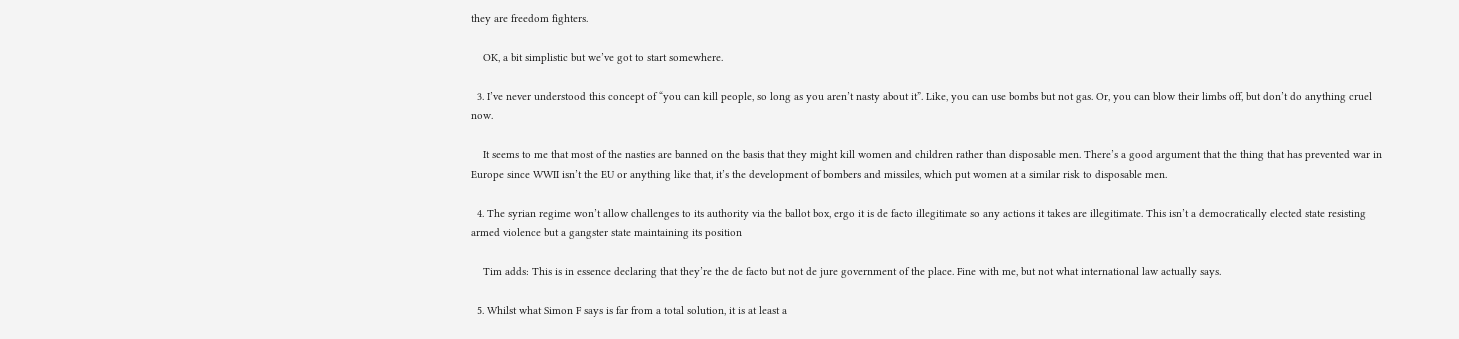they are freedom fighters.

    OK, a bit simplistic but we’ve got to start somewhere.

  3. I’ve never understood this concept of “you can kill people, so long as you aren’t nasty about it”. Like, you can use bombs but not gas. Or, you can blow their limbs off, but don’t do anything cruel now.

    It seems to me that most of the nasties are banned on the basis that they might kill women and children rather than disposable men. There’s a good argument that the thing that has prevented war in Europe since WWII isn’t the EU or anything like that, it’s the development of bombers and missiles, which put women at a similar risk to disposable men.

  4. The syrian regime won’t allow challenges to its authority via the ballot box, ergo it is de facto illegitimate so any actions it takes are illegitimate. This isn’t a democratically elected state resisting armed violence but a gangster state maintaining its position

    Tim adds: This is in essence declaring that they’re the de facto but not de jure government of the place. Fine with me, but not what international law actually says.

  5. Whilst what Simon F says is far from a total solution, it is at least a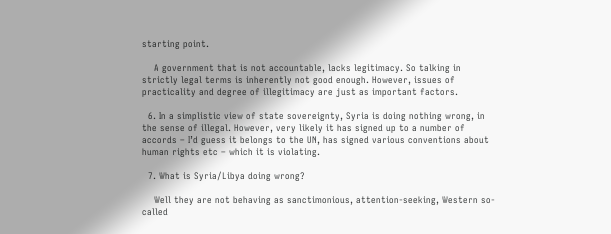starting point.

    A government that is not accountable, lacks legitimacy. So talking in strictly legal terms is inherently not good enough. However, issues of practicality and degree of illegitimacy are just as important factors.

  6. In a simplistic view of state sovereignty, Syria is doing nothing wrong, in the sense of illegal. However, very likely it has signed up to a number of accords – I’d guess it belongs to the UN, has signed various conventions about human rights etc – which it is violating.

  7. What is Syria/Libya doing wrong?

    Well they are not behaving as sanctimonious, attention-seeking, Western so-called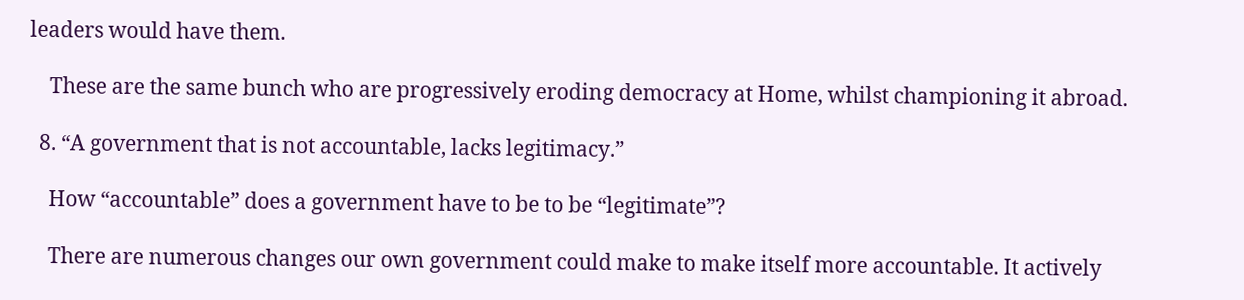leaders would have them.

    These are the same bunch who are progressively eroding democracy at Home, whilst championing it abroad.

  8. “A government that is not accountable, lacks legitimacy.”

    How “accountable” does a government have to be to be “legitimate”?

    There are numerous changes our own government could make to make itself more accountable. It actively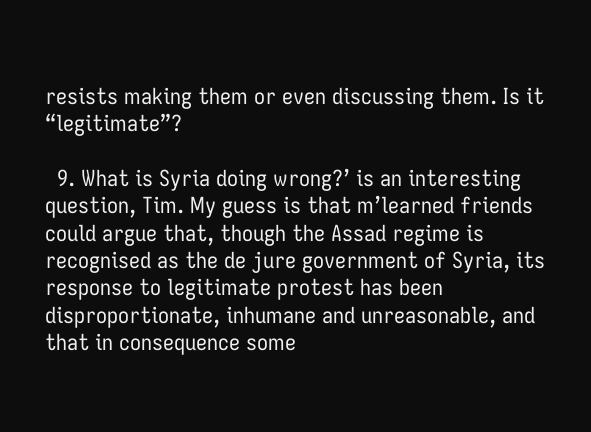resists making them or even discussing them. Is it “legitimate”?

  9. What is Syria doing wrong?’ is an interesting question, Tim. My guess is that m’learned friends could argue that, though the Assad regime is recognised as the de jure government of Syria, its response to legitimate protest has been disproportionate, inhumane and unreasonable, and that in consequence some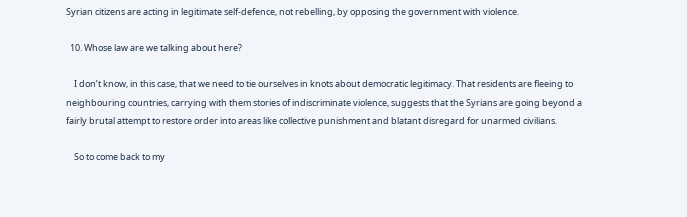Syrian citizens are acting in legitimate self-defence, not rebelling, by opposing the government with violence.

  10. Whose law are we talking about here?

    I don’t know, in this case, that we need to tie ourselves in knots about democratic legitimacy. That residents are fleeing to neighbouring countries, carrying with them stories of indiscriminate violence, suggests that the Syrians are going beyond a fairly brutal attempt to restore order into areas like collective punishment and blatant disregard for unarmed civilians.

    So to come back to my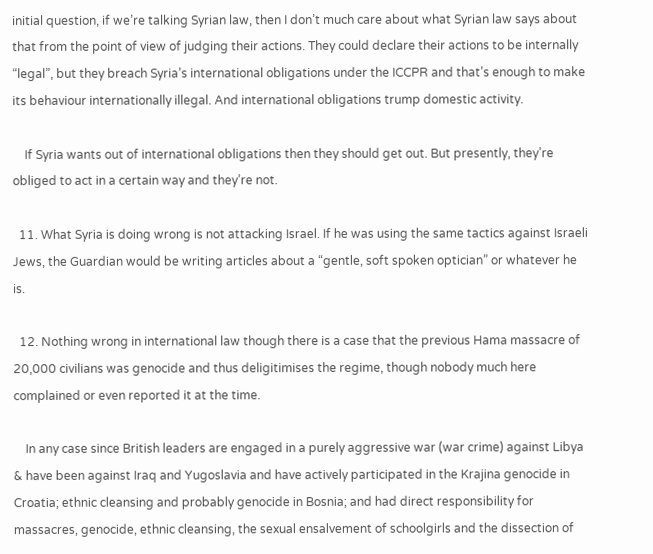initial question, if we’re talking Syrian law, then I don’t much care about what Syrian law says about that from the point of view of judging their actions. They could declare their actions to be internally “legal”, but they breach Syria’s international obligations under the ICCPR and that’s enough to make its behaviour internationally illegal. And international obligations trump domestic activity.

    If Syria wants out of international obligations then they should get out. But presently, they’re obliged to act in a certain way and they’re not.

  11. What Syria is doing wrong is not attacking Israel. If he was using the same tactics against Israeli Jews, the Guardian would be writing articles about a “gentle, soft spoken optician” or whatever he is.

  12. Nothing wrong in international law though there is a case that the previous Hama massacre of 20,000 civilians was genocide and thus deligitimises the regime, though nobody much here complained or even reported it at the time.

    In any case since British leaders are engaged in a purely aggressive war (war crime) against Libya & have been against Iraq and Yugoslavia and have actively participated in the Krajina genocide in Croatia; ethnic cleansing and probably genocide in Bosnia; and had direct responsibility for massacres, genocide, ethnic cleansing, the sexual ensalvement of schoolgirls and the dissection of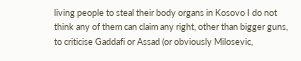living people to steal their body organs in Kosovo I do not think any of them can claim any right, other than bigger guns, to criticise Gaddafi or Assad (or obviously Milosevic,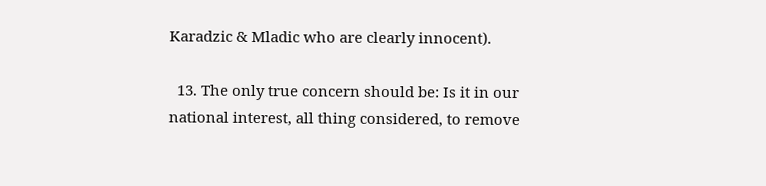Karadzic & Mladic who are clearly innocent).

  13. The only true concern should be: Is it in our national interest, all thing considered, to remove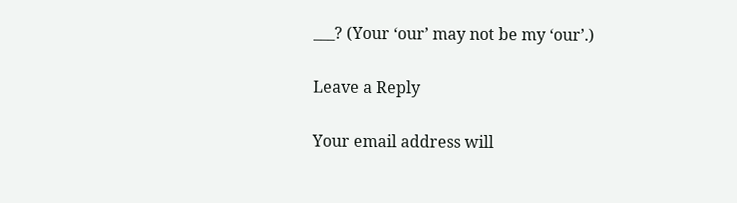___? (Your ‘our’ may not be my ‘our’.)

Leave a Reply

Your email address will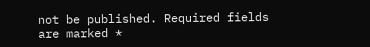not be published. Required fields are marked *